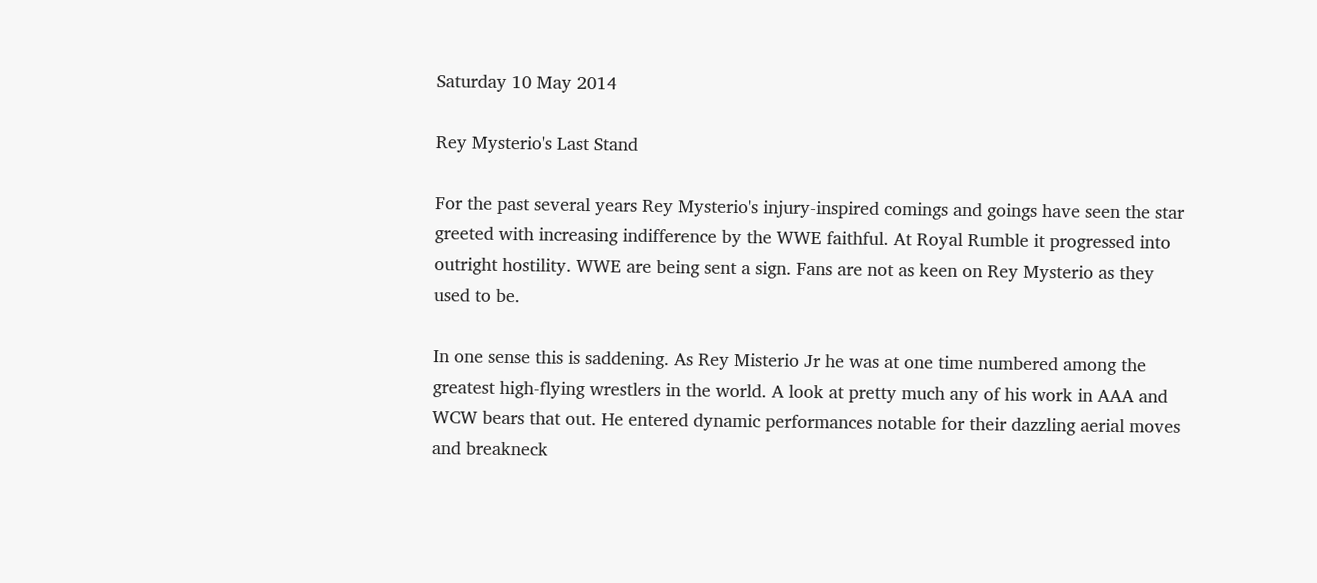Saturday 10 May 2014

Rey Mysterio's Last Stand

For the past several years Rey Mysterio's injury-inspired comings and goings have seen the star greeted with increasing indifference by the WWE faithful. At Royal Rumble it progressed into outright hostility. WWE are being sent a sign. Fans are not as keen on Rey Mysterio as they used to be.

In one sense this is saddening. As Rey Misterio Jr he was at one time numbered among the greatest high-flying wrestlers in the world. A look at pretty much any of his work in AAA and WCW bears that out. He entered dynamic performances notable for their dazzling aerial moves and breakneck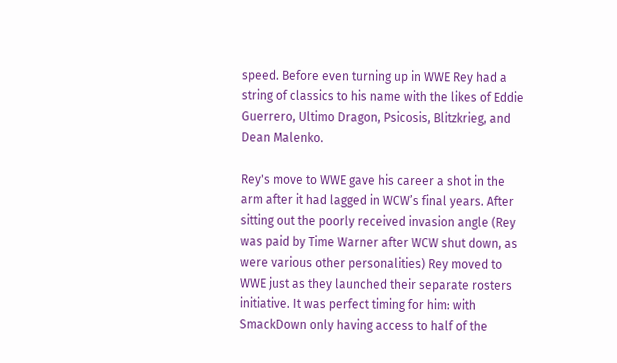speed. Before even turning up in WWE Rey had a string of classics to his name with the likes of Eddie Guerrero, Ultimo Dragon, Psicosis, Blitzkrieg, and Dean Malenko.

Rey's move to WWE gave his career a shot in the arm after it had lagged in WCW’s final years. After sitting out the poorly received invasion angle (Rey was paid by Time Warner after WCW shut down, as were various other personalities) Rey moved to WWE just as they launched their separate rosters initiative. It was perfect timing for him: with SmackDown only having access to half of the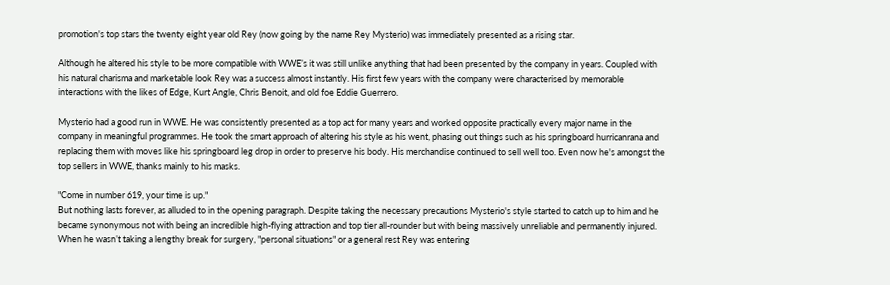promotion's top stars the twenty eight year old Rey (now going by the name Rey Mysterio) was immediately presented as a rising star.

Although he altered his style to be more compatible with WWE’s it was still unlike anything that had been presented by the company in years. Coupled with his natural charisma and marketable look Rey was a success almost instantly. His first few years with the company were characterised by memorable interactions with the likes of Edge, Kurt Angle, Chris Benoit, and old foe Eddie Guerrero.

Mysterio had a good run in WWE. He was consistently presented as a top act for many years and worked opposite practically every major name in the company in meaningful programmes. He took the smart approach of altering his style as his went, phasing out things such as his springboard hurricanrana and replacing them with moves like his springboard leg drop in order to preserve his body. His merchandise continued to sell well too. Even now he's amongst the top sellers in WWE, thanks mainly to his masks.

"Come in number 619, your time is up."
But nothing lasts forever, as alluded to in the opening paragraph. Despite taking the necessary precautions Mysterio's style started to catch up to him and he became synonymous not with being an incredible high-flying attraction and top tier all-rounder but with being massively unreliable and permanently injured. When he wasn’t taking a lengthy break for surgery, "personal situations" or a general rest Rey was entering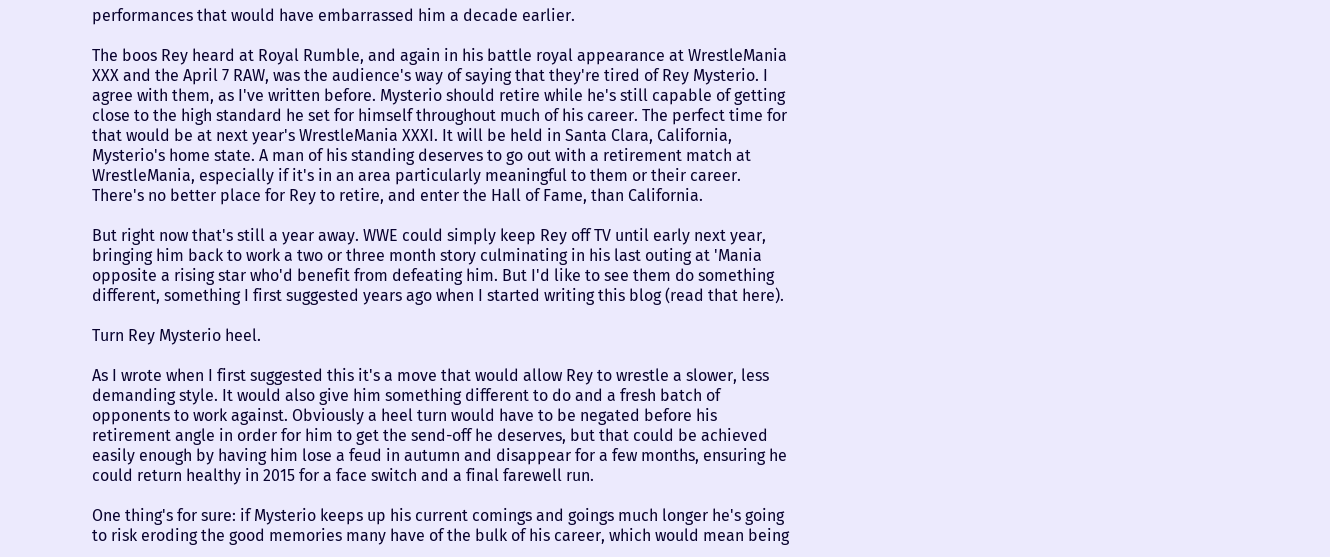performances that would have embarrassed him a decade earlier.

The boos Rey heard at Royal Rumble, and again in his battle royal appearance at WrestleMania XXX and the April 7 RAW, was the audience's way of saying that they're tired of Rey Mysterio. I agree with them, as I've written before. Mysterio should retire while he's still capable of getting close to the high standard he set for himself throughout much of his career. The perfect time for that would be at next year's WrestleMania XXXI. It will be held in Santa Clara, California, Mysterio's home state. A man of his standing deserves to go out with a retirement match at WrestleMania, especially if it's in an area particularly meaningful to them or their career. There's no better place for Rey to retire, and enter the Hall of Fame, than California.

But right now that's still a year away. WWE could simply keep Rey off TV until early next year, bringing him back to work a two or three month story culminating in his last outing at 'Mania opposite a rising star who'd benefit from defeating him. But I'd like to see them do something different, something I first suggested years ago when I started writing this blog (read that here).

Turn Rey Mysterio heel.

As I wrote when I first suggested this it's a move that would allow Rey to wrestle a slower, less demanding style. It would also give him something different to do and a fresh batch of opponents to work against. Obviously a heel turn would have to be negated before his retirement angle in order for him to get the send-off he deserves, but that could be achieved easily enough by having him lose a feud in autumn and disappear for a few months, ensuring he could return healthy in 2015 for a face switch and a final farewell run.

One thing's for sure: if Mysterio keeps up his current comings and goings much longer he's going to risk eroding the good memories many have of the bulk of his career, which would mean being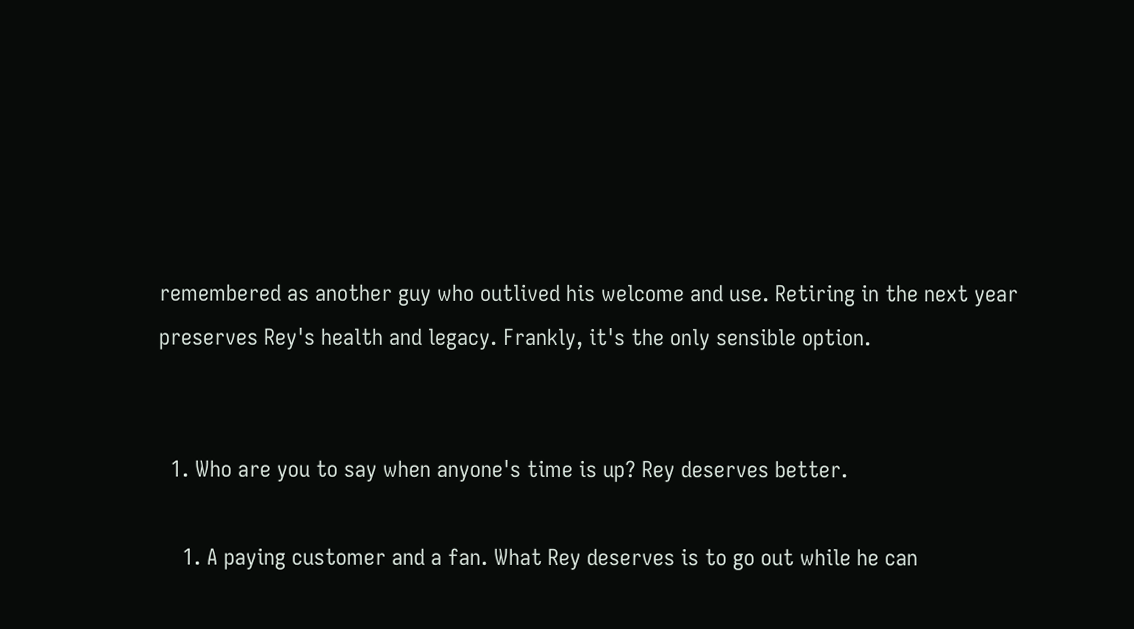remembered as another guy who outlived his welcome and use. Retiring in the next year preserves Rey's health and legacy. Frankly, it's the only sensible option.


  1. Who are you to say when anyone's time is up? Rey deserves better.

    1. A paying customer and a fan. What Rey deserves is to go out while he can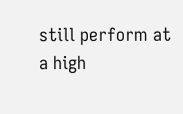still perform at a high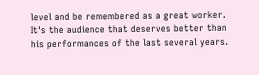level and be remembered as a great worker. It's the audience that deserves better than his performances of the last several years.